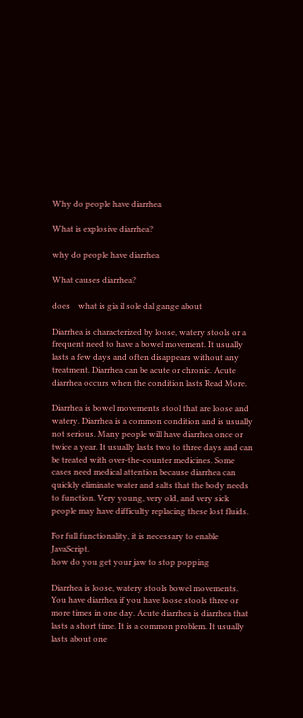Why do people have diarrhea

What is explosive diarrhea?

why do people have diarrhea

What causes diarrhea?

does    what is gia il sole dal gange about

Diarrhea is characterized by loose, watery stools or a frequent need to have a bowel movement. It usually lasts a few days and often disappears without any treatment. Diarrhea can be acute or chronic. Acute diarrhea occurs when the condition lasts Read More.

Diarrhea is bowel movements stool that are loose and watery. Diarrhea is a common condition and is usually not serious. Many people will have diarrhea once or twice a year. It usually lasts two to three days and can be treated with over-the-counter medicines. Some cases need medical attention because diarrhea can quickly eliminate water and salts that the body needs to function. Very young, very old, and very sick people may have difficulty replacing these lost fluids.

For full functionality, it is necessary to enable JavaScript.
how do you get your jaw to stop popping

Diarrhea is loose, watery stools bowel movements. You have diarrhea if you have loose stools three or more times in one day. Acute diarrhea is diarrhea that lasts a short time. It is a common problem. It usually lasts about one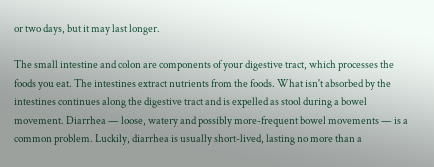or two days, but it may last longer.

The small intestine and colon are components of your digestive tract, which processes the foods you eat. The intestines extract nutrients from the foods. What isn't absorbed by the intestines continues along the digestive tract and is expelled as stool during a bowel movement. Diarrhea — loose, watery and possibly more-frequent bowel movements — is a common problem. Luckily, diarrhea is usually short-lived, lasting no more than a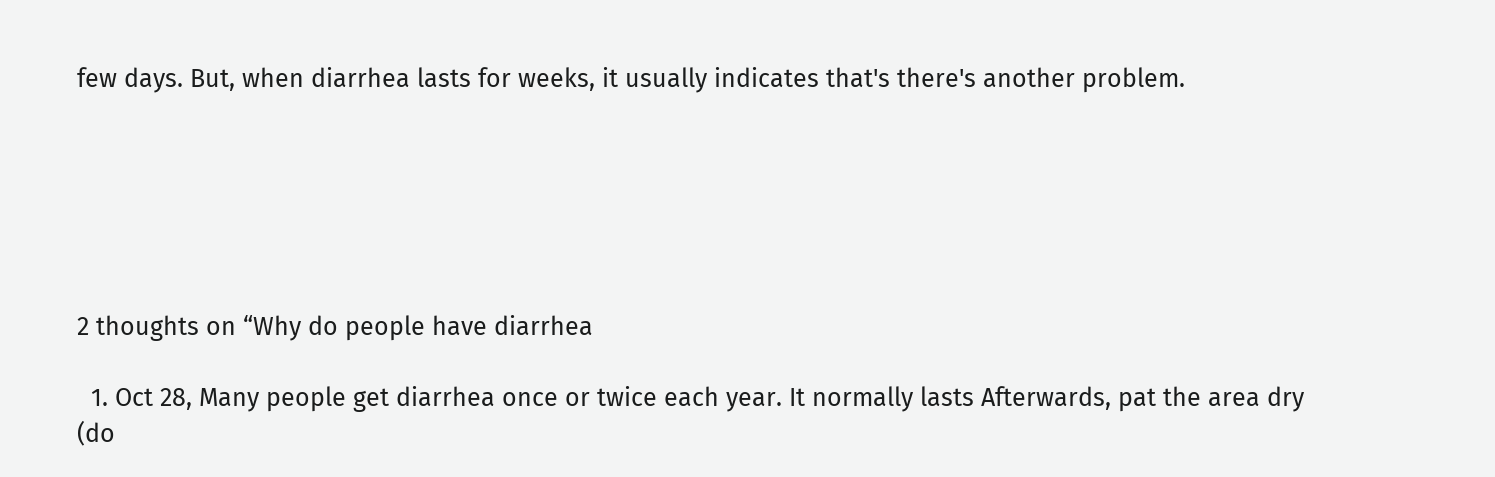few days. But, when diarrhea lasts for weeks, it usually indicates that's there's another problem.






2 thoughts on “Why do people have diarrhea

  1. Oct 28, Many people get diarrhea once or twice each year. It normally lasts Afterwards, pat the area dry (do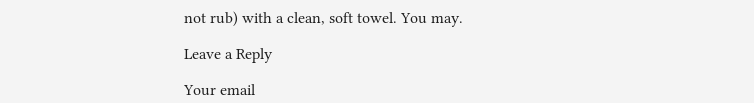not rub) with a clean, soft towel. You may.

Leave a Reply

Your email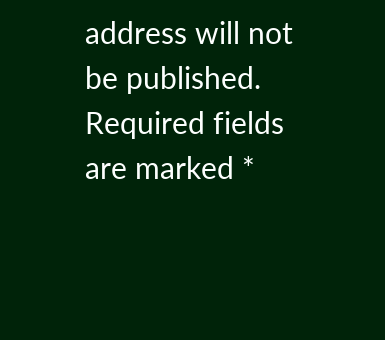address will not be published. Required fields are marked *